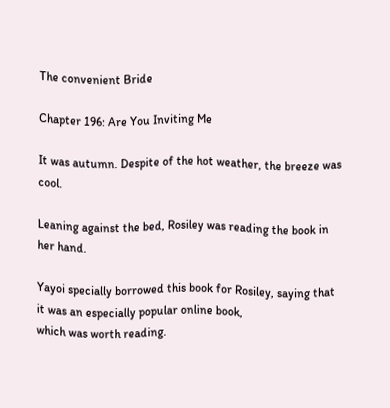The convenient Bride

Chapter 196: Are You Inviting Me

It was autumn. Despite of the hot weather, the breeze was cool.

Leaning against the bed, Rosiley was reading the book in her hand.

Yayoi specially borrowed this book for Rosiley, saying that it was an especially popular online book,
which was worth reading.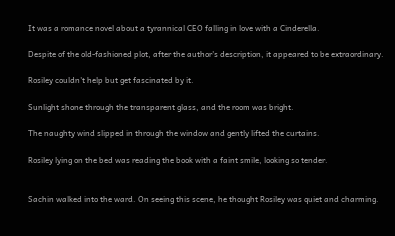It was a romance novel about a tyrannical CEO falling in love with a Cinderella.

Despite of the old-fashioned plot, after the author's description, it appeared to be extraordinary.

Rosiley couldn't help but get fascinated by it.

Sunlight shone through the transparent glass, and the room was bright.

The naughty wind slipped in through the window and gently lifted the curtains.

Rosiley lying on the bed was reading the book with a faint smile, looking so tender.


Sachin walked into the ward. On seeing this scene, he thought Rosiley was quiet and charming.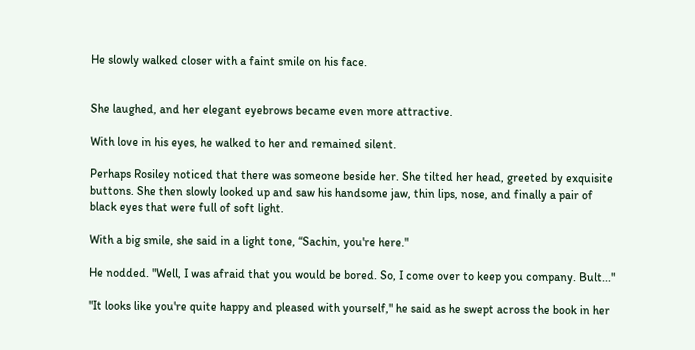He slowly walked closer with a faint smile on his face.


She laughed, and her elegant eyebrows became even more attractive.

With love in his eyes, he walked to her and remained silent.

Perhaps Rosiley noticed that there was someone beside her. She tilted her head, greeted by exquisite
buttons. She then slowly looked up and saw his handsome jaw, thin lips, nose, and finally a pair of
black eyes that were full of soft light.

With a big smile, she said in a light tone, “Sachin, you're here."

He nodded. "Well, I was afraid that you would be bored. So, I come over to keep you company. Bult..."

"It looks like you're quite happy and pleased with yourself," he said as he swept across the book in her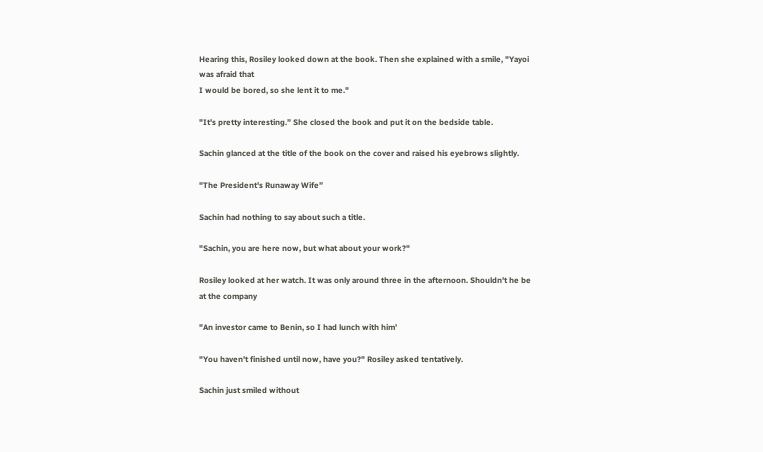Hearing this, Rosiley looked down at the book. Then she explained with a smile, "Yayoi was afraid that
I would be bored, so she lent it to me."

"It's pretty interesting.” She closed the book and put it on the bedside table.

Sachin glanced at the title of the book on the cover and raised his eyebrows slightly.

"The President's Runaway Wife”

Sachin had nothing to say about such a title.

"Sachin, you are here now, but what about your work?"

Rosiley looked at her watch. It was only around three in the afternoon. Shouldn't he be at the company

"An investor came to Benin, so I had lunch with him’

"You haven't finished until now, have you?" Rosiley asked tentatively.

Sachin just smiled without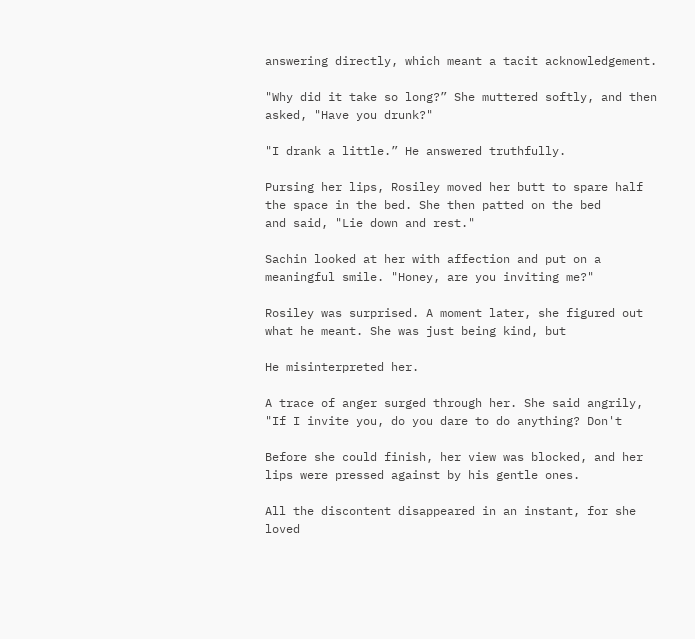answering directly, which meant a tacit acknowledgement.

"Why did it take so long?” She muttered softly, and then asked, "Have you drunk?"

"I drank a little.” He answered truthfully.

Pursing her lips, Rosiley moved her butt to spare half the space in the bed. She then patted on the bed
and said, "Lie down and rest."

Sachin looked at her with affection and put on a meaningful smile. "Honey, are you inviting me?"

Rosiley was surprised. A moment later, she figured out what he meant. She was just being kind, but

He misinterpreted her.

A trace of anger surged through her. She said angrily, "If I invite you, do you dare to do anything? Don't

Before she could finish, her view was blocked, and her lips were pressed against by his gentle ones.

All the discontent disappeared in an instant, for she loved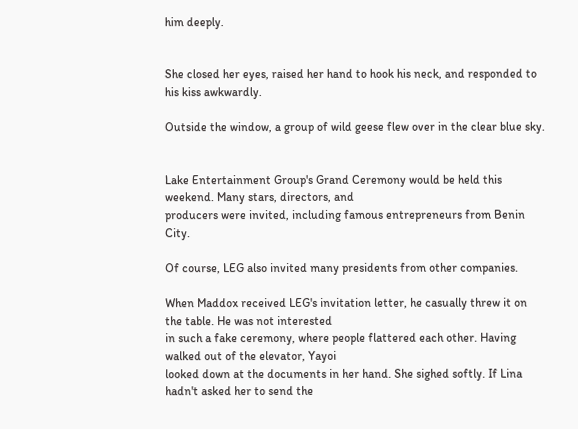him deeply.


She closed her eyes, raised her hand to hook his neck, and responded to his kiss awkwardly.

Outside the window, a group of wild geese flew over in the clear blue sky.


Lake Entertainment Group's Grand Ceremony would be held this weekend. Many stars, directors, and
producers were invited, including famous entrepreneurs from Benin City.

Of course, LEG also invited many presidents from other companies.

When Maddox received LEG's invitation letter, he casually threw it on the table. He was not interested
in such a fake ceremony, where people flattered each other. Having walked out of the elevator, Yayoi
looked down at the documents in her hand. She sighed softly. If Lina hadn't asked her to send the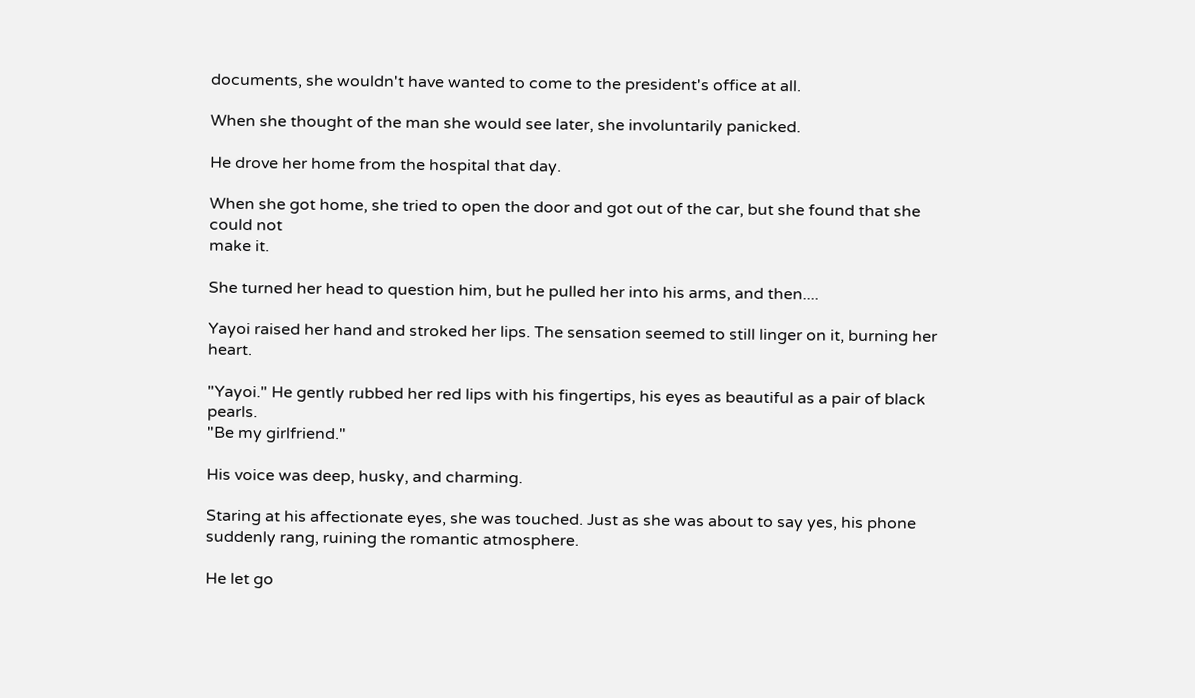documents, she wouldn't have wanted to come to the president's office at all.

When she thought of the man she would see later, she involuntarily panicked.

He drove her home from the hospital that day.

When she got home, she tried to open the door and got out of the car, but she found that she could not
make it.

She turned her head to question him, but he pulled her into his arms, and then....

Yayoi raised her hand and stroked her lips. The sensation seemed to still linger on it, burning her heart.

"Yayoi." He gently rubbed her red lips with his fingertips, his eyes as beautiful as a pair of black pearls.
"Be my girlfriend."

His voice was deep, husky, and charming.

Staring at his affectionate eyes, she was touched. Just as she was about to say yes, his phone
suddenly rang, ruining the romantic atmosphere.

He let go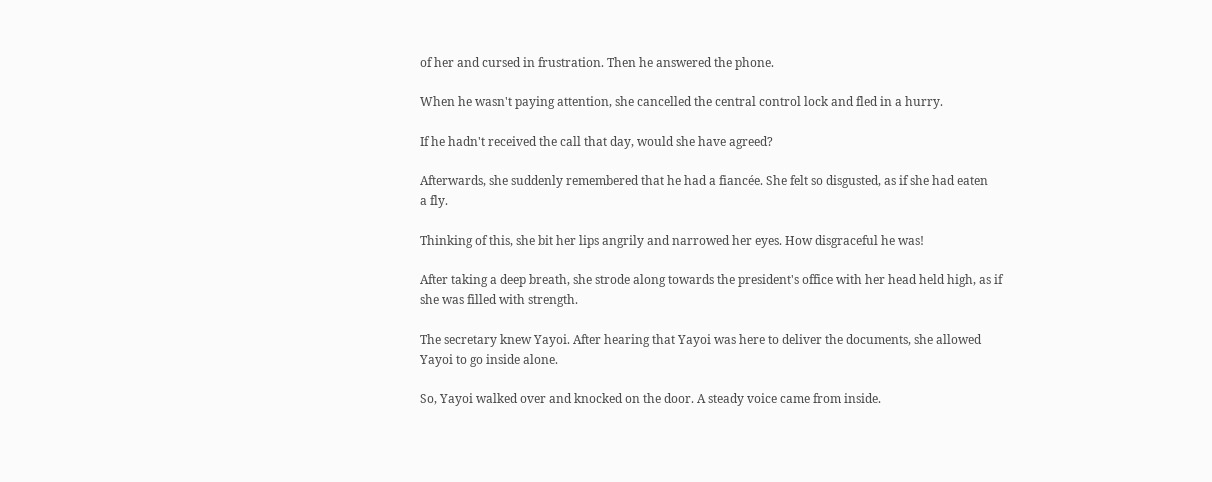of her and cursed in frustration. Then he answered the phone.

When he wasn't paying attention, she cancelled the central control lock and fled in a hurry.

If he hadn't received the call that day, would she have agreed?

Afterwards, she suddenly remembered that he had a fiancée. She felt so disgusted, as if she had eaten
a fly.

Thinking of this, she bit her lips angrily and narrowed her eyes. How disgraceful he was!

After taking a deep breath, she strode along towards the president's office with her head held high, as if
she was filled with strength.

The secretary knew Yayoi. After hearing that Yayoi was here to deliver the documents, she allowed
Yayoi to go inside alone.

So, Yayoi walked over and knocked on the door. A steady voice came from inside.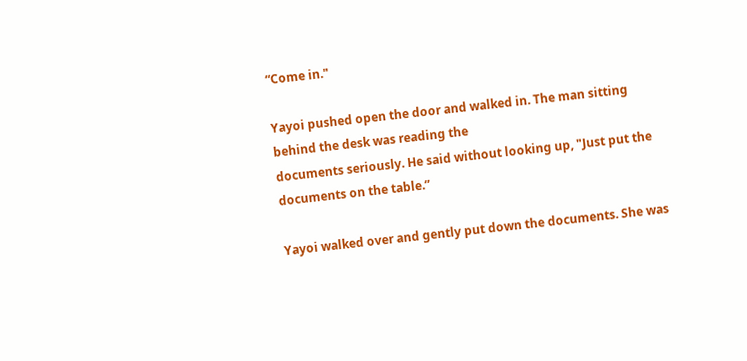“Come in."

Yayoi pushed open the door and walked in. The man sitting behind the desk was reading the
documents seriously. He said without looking up, "Just put the documents on the table.”

Yayoi walked over and gently put down the documents. She was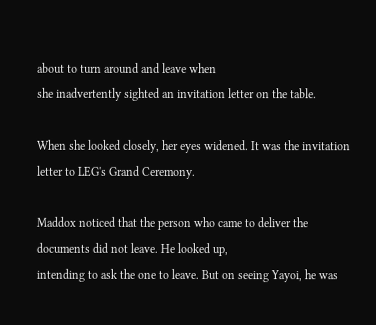about to turn around and leave when
she inadvertently sighted an invitation letter on the table.

When she looked closely, her eyes widened. It was the invitation letter to LEG's Grand Ceremony.

Maddox noticed that the person who came to deliver the documents did not leave. He looked up,
intending to ask the one to leave. But on seeing Yayoi, he was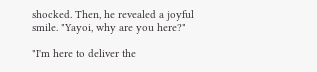shocked. Then, he revealed a joyful
smile. "Yayoi, why are you here?"

"I'm here to deliver the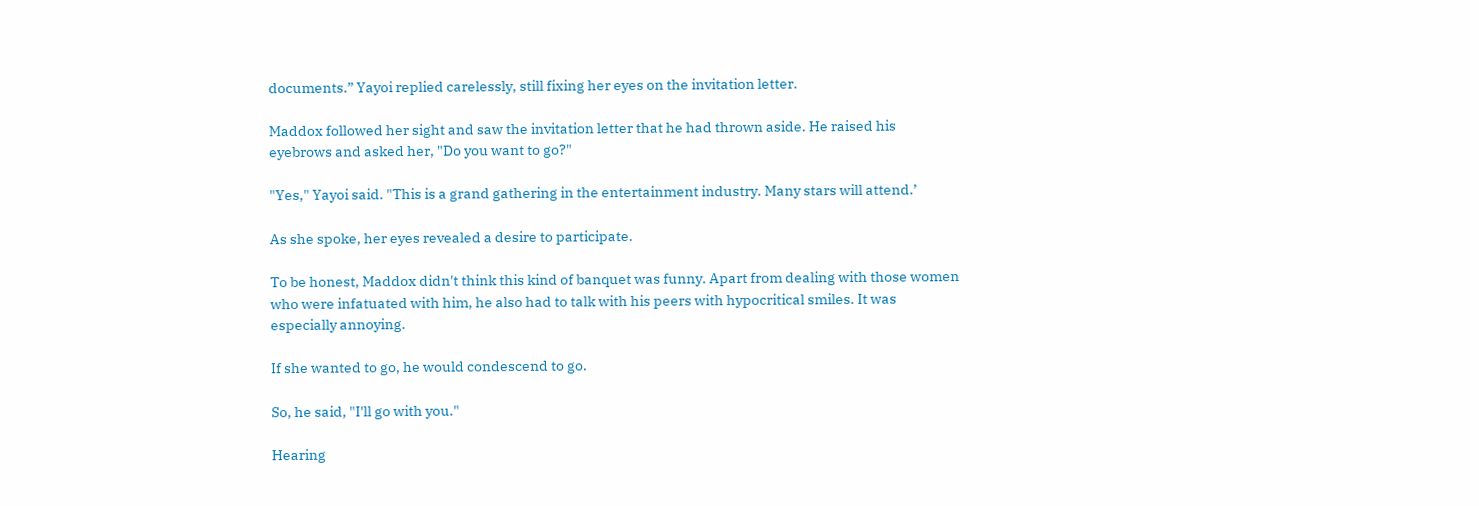documents.” Yayoi replied carelessly, still fixing her eyes on the invitation letter.

Maddox followed her sight and saw the invitation letter that he had thrown aside. He raised his
eyebrows and asked her, "Do you want to go?"

"Yes," Yayoi said. "This is a grand gathering in the entertainment industry. Many stars will attend.’

As she spoke, her eyes revealed a desire to participate.

To be honest, Maddox didn't think this kind of banquet was funny. Apart from dealing with those women
who were infatuated with him, he also had to talk with his peers with hypocritical smiles. It was
especially annoying.

If she wanted to go, he would condescend to go.

So, he said, "I'll go with you."

Hearing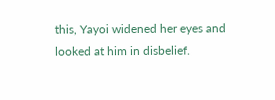this, Yayoi widened her eyes and looked at him in disbelief.